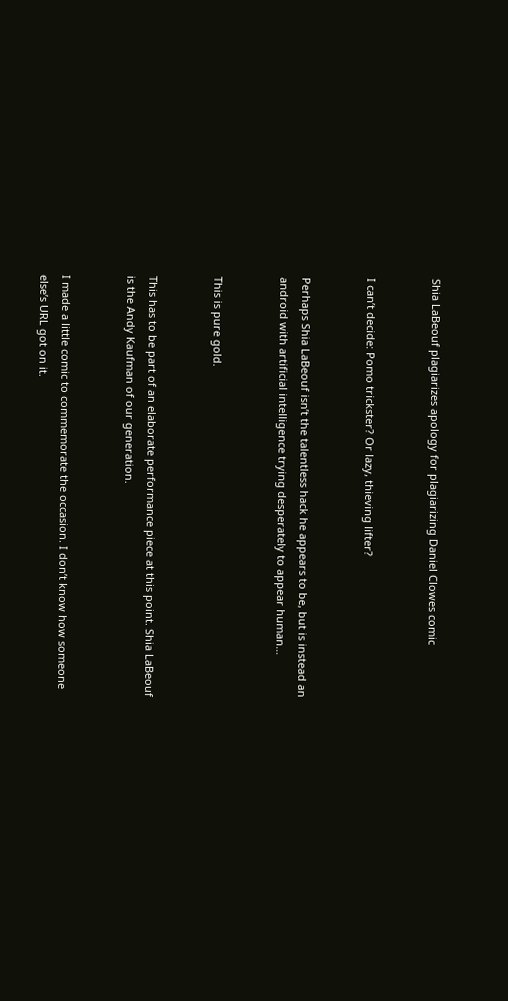Shia LaBeouf plagiarizes apology for plagiarizing Daniel Clowes comic


I can’t decide: Pomo trickster? Or lazy, thieving lifter?


Perhaps Shia LaBeouf isn’t the talentless hack he appears to be, but is instead an android with artificial intelligence trying desperately to appear human…


This is pure gold.


This has to be part of an elaborate performance piece at this point. Shia LaBeouf is the Andy Kaufman of our generation.


I made a little comic to commemorate the occasion. I don’t know how someone else’s URL got on it.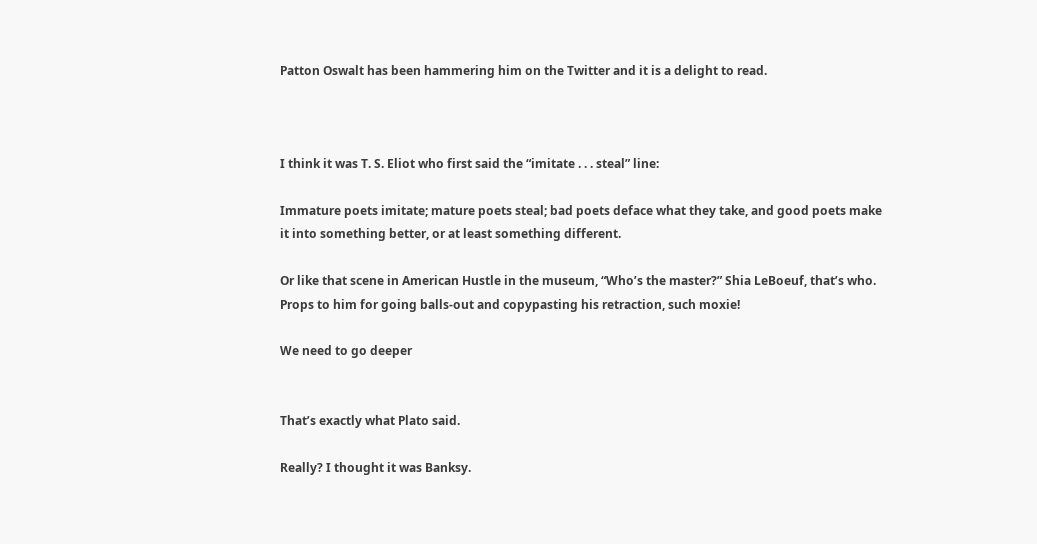Patton Oswalt has been hammering him on the Twitter and it is a delight to read.



I think it was T. S. Eliot who first said the “imitate . . . steal” line:

Immature poets imitate; mature poets steal; bad poets deface what they take, and good poets make it into something better, or at least something different.

Or like that scene in American Hustle in the museum, “Who’s the master?” Shia LeBoeuf, that’s who. Props to him for going balls-out and copypasting his retraction, such moxie!

We need to go deeper


That’s exactly what Plato said.

Really? I thought it was Banksy.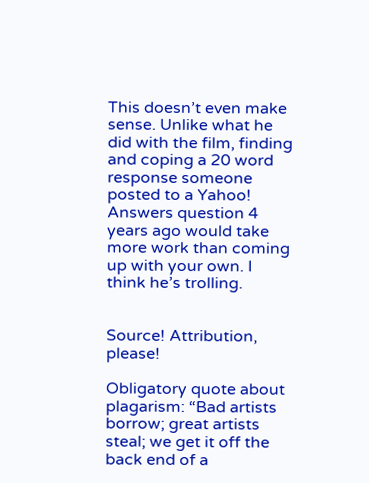This doesn’t even make sense. Unlike what he did with the film, finding and coping a 20 word response someone posted to a Yahoo! Answers question 4 years ago would take more work than coming up with your own. I think he’s trolling.


Source! Attribution, please!

Obligatory quote about plagarism: “Bad artists borrow; great artists steal; we get it off the back end of a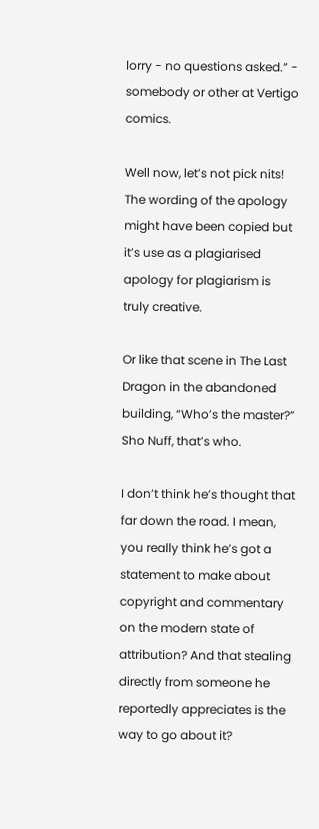lorry - no questions asked.” - somebody or other at Vertigo comics.

Well now, let’s not pick nits! The wording of the apology might have been copied but it’s use as a plagiarised apology for plagiarism is truly creative.

Or like that scene in The Last Dragon in the abandoned building, “Who’s the master?” Sho Nuff, that’s who.

I don’t think he’s thought that far down the road. I mean, you really think he’s got a statement to make about copyright and commentary on the modern state of attribution? And that stealing directly from someone he reportedly appreciates is the way to go about it?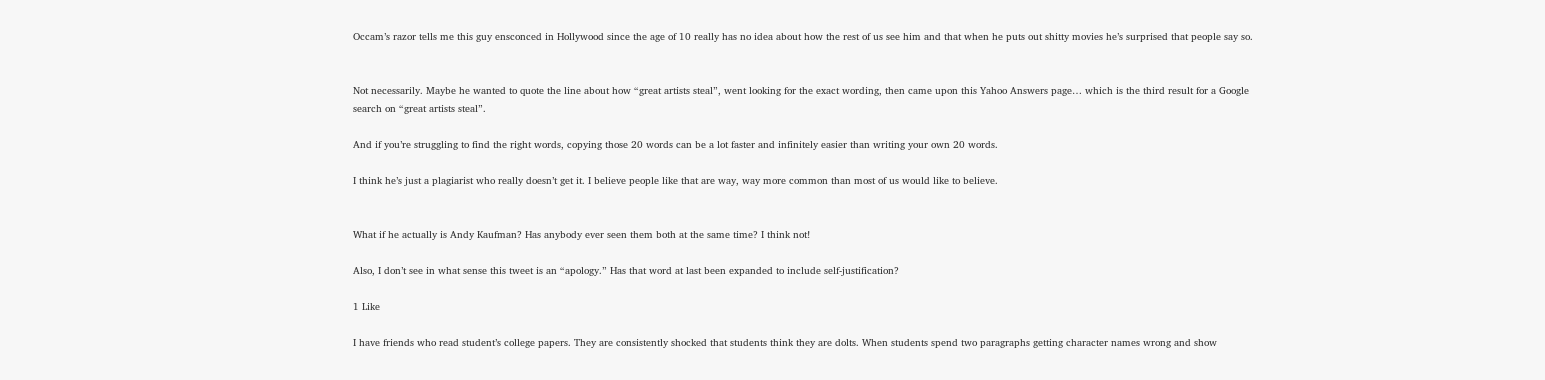Occam’s razor tells me this guy ensconced in Hollywood since the age of 10 really has no idea about how the rest of us see him and that when he puts out shitty movies he’s surprised that people say so.


Not necessarily. Maybe he wanted to quote the line about how “great artists steal”, went looking for the exact wording, then came upon this Yahoo Answers page… which is the third result for a Google search on “great artists steal”.

And if you’re struggling to find the right words, copying those 20 words can be a lot faster and infinitely easier than writing your own 20 words.

I think he’s just a plagiarist who really doesn’t get it. I believe people like that are way, way more common than most of us would like to believe.


What if he actually is Andy Kaufman? Has anybody ever seen them both at the same time? I think not!

Also, I don’t see in what sense this tweet is an “apology.” Has that word at last been expanded to include self-justification?

1 Like

I have friends who read student’s college papers. They are consistently shocked that students think they are dolts. When students spend two paragraphs getting character names wrong and show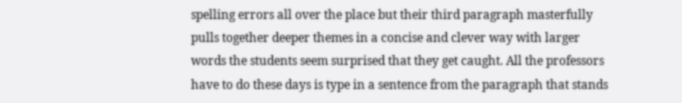spelling errors all over the place but their third paragraph masterfully pulls together deeper themes in a concise and clever way with larger words the students seem surprised that they get caught. All the professors have to do these days is type in a sentence from the paragraph that stands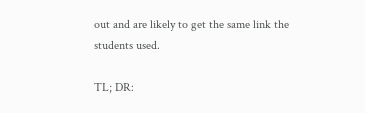out and are likely to get the same link the students used.

TL; DR: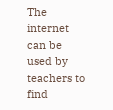The internet can be used by teachers to find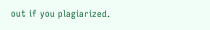out if you plagiarized.